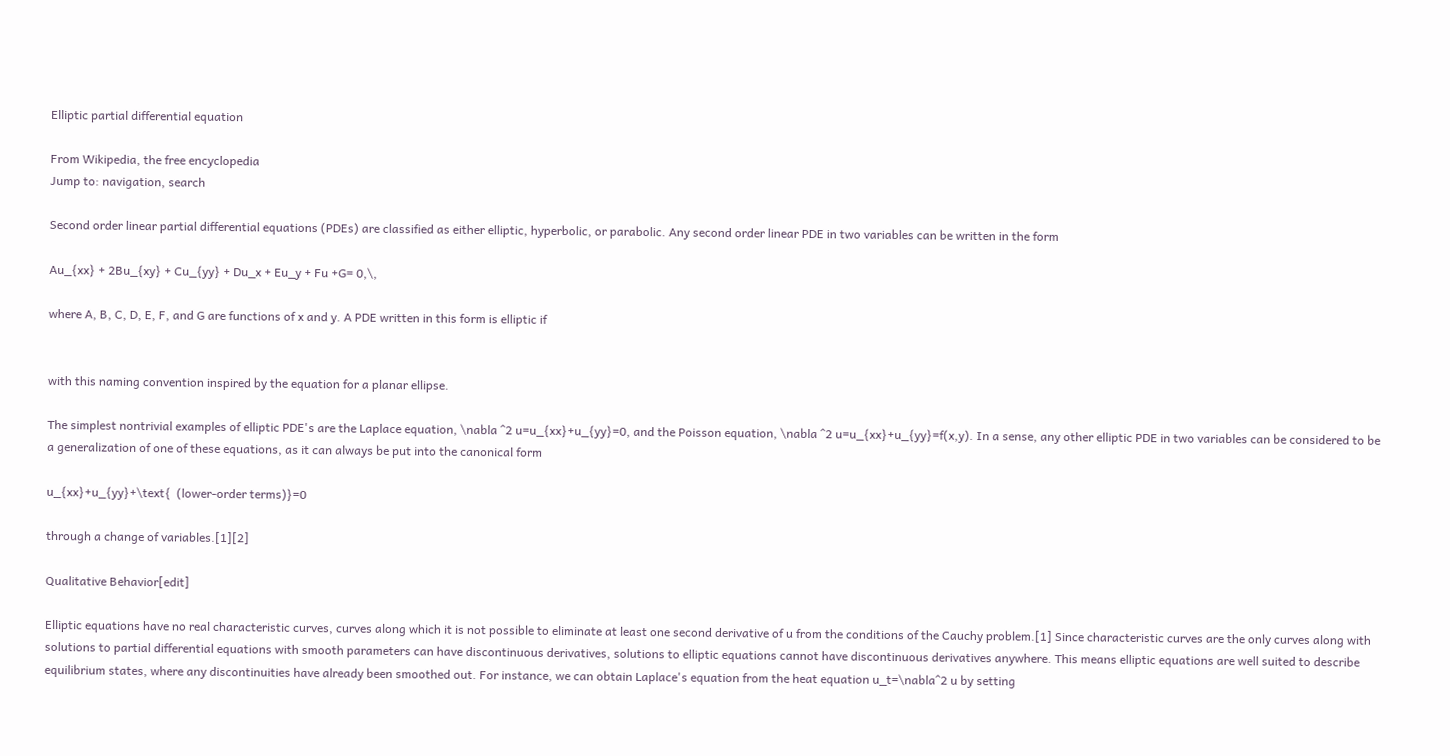Elliptic partial differential equation

From Wikipedia, the free encyclopedia
Jump to: navigation, search

Second order linear partial differential equations (PDEs) are classified as either elliptic, hyperbolic, or parabolic. Any second order linear PDE in two variables can be written in the form

Au_{xx} + 2Bu_{xy} + Cu_{yy} + Du_x + Eu_y + Fu +G= 0,\,

where A, B, C, D, E, F, and G are functions of x and y. A PDE written in this form is elliptic if


with this naming convention inspired by the equation for a planar ellipse.

The simplest nontrivial examples of elliptic PDE's are the Laplace equation, \nabla ^2 u=u_{xx}+u_{yy}=0, and the Poisson equation, \nabla ^2 u=u_{xx}+u_{yy}=f(x,y). In a sense, any other elliptic PDE in two variables can be considered to be a generalization of one of these equations, as it can always be put into the canonical form

u_{xx}+u_{yy}+\text{  (lower-order terms)}=0

through a change of variables.[1][2]

Qualitative Behavior[edit]

Elliptic equations have no real characteristic curves, curves along which it is not possible to eliminate at least one second derivative of u from the conditions of the Cauchy problem.[1] Since characteristic curves are the only curves along with solutions to partial differential equations with smooth parameters can have discontinuous derivatives, solutions to elliptic equations cannot have discontinuous derivatives anywhere. This means elliptic equations are well suited to describe equilibrium states, where any discontinuities have already been smoothed out. For instance, we can obtain Laplace's equation from the heat equation u_t=\nabla^2 u by setting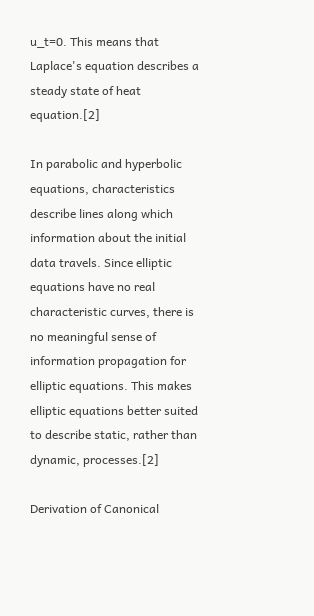u_t=0. This means that Laplace's equation describes a steady state of heat equation.[2]

In parabolic and hyperbolic equations, characteristics describe lines along which information about the initial data travels. Since elliptic equations have no real characteristic curves, there is no meaningful sense of information propagation for elliptic equations. This makes elliptic equations better suited to describe static, rather than dynamic, processes.[2]

Derivation of Canonical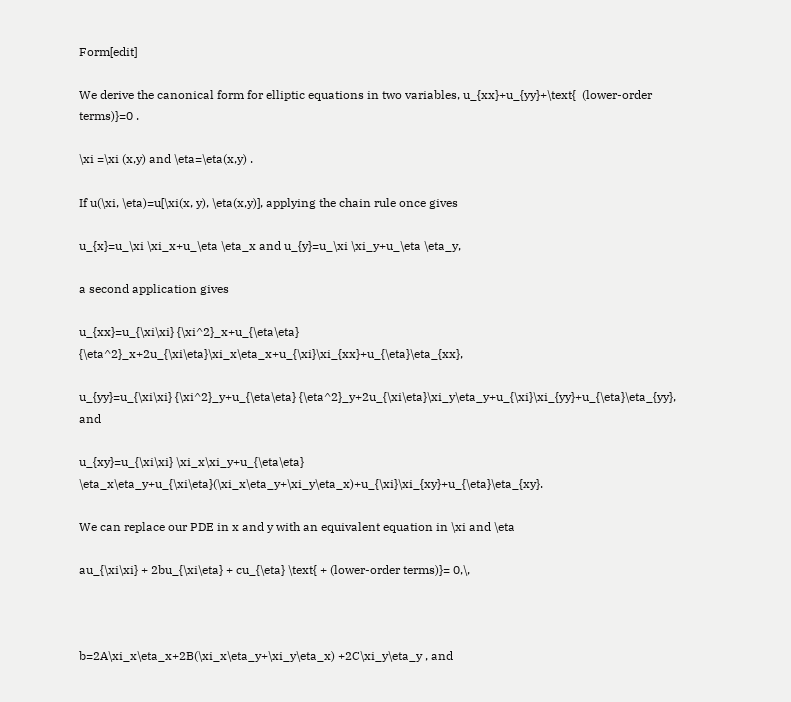Form[edit]

We derive the canonical form for elliptic equations in two variables, u_{xx}+u_{yy}+\text{  (lower-order terms)}=0 .

\xi =\xi (x,y) and \eta=\eta(x,y) .

If u(\xi, \eta)=u[\xi(x, y), \eta(x,y)], applying the chain rule once gives

u_{x}=u_\xi \xi_x+u_\eta \eta_x and u_{y}=u_\xi \xi_y+u_\eta \eta_y,

a second application gives

u_{xx}=u_{\xi\xi} {\xi^2}_x+u_{\eta\eta} {\eta^2}_x+2u_{\xi\eta}\xi_x\eta_x+u_{\xi}\xi_{xx}+u_{\eta}\eta_{xx},

u_{yy}=u_{\xi\xi} {\xi^2}_y+u_{\eta\eta} {\eta^2}_y+2u_{\xi\eta}\xi_y\eta_y+u_{\xi}\xi_{yy}+u_{\eta}\eta_{yy}, and

u_{xy}=u_{\xi\xi} \xi_x\xi_y+u_{\eta\eta} \eta_x\eta_y+u_{\xi\eta}(\xi_x\eta_y+\xi_y\eta_x)+u_{\xi}\xi_{xy}+u_{\eta}\eta_{xy}.

We can replace our PDE in x and y with an equivalent equation in \xi and \eta

au_{\xi\xi} + 2bu_{\xi\eta} + cu_{\eta} \text{ + (lower-order terms)}= 0,\,



b=2A\xi_x\eta_x+2B(\xi_x\eta_y+\xi_y\eta_x) +2C\xi_y\eta_y , and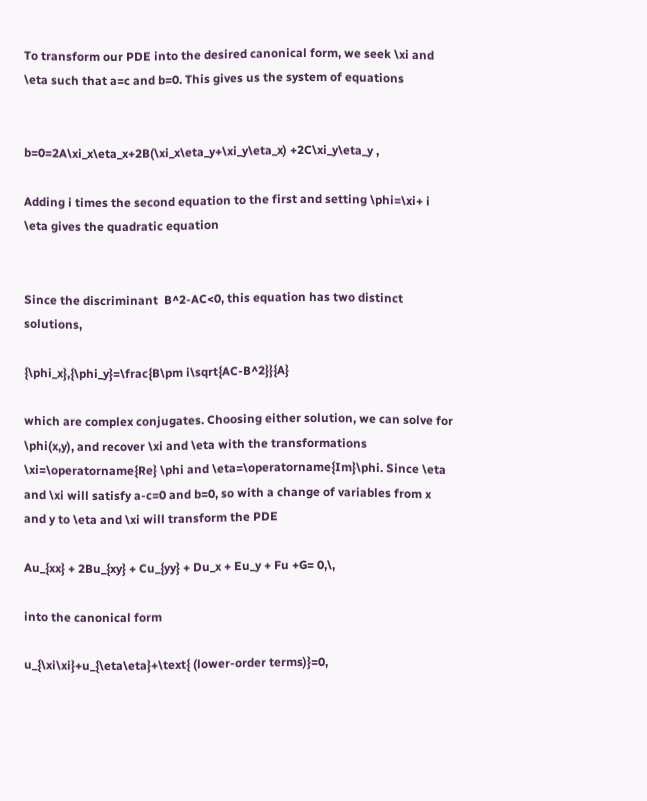To transform our PDE into the desired canonical form, we seek \xi and \eta such that a=c and b=0. This gives us the system of equations


b=0=2A\xi_x\eta_x+2B(\xi_x\eta_y+\xi_y\eta_x) +2C\xi_y\eta_y ,

Adding i times the second equation to the first and setting \phi=\xi+ i \eta gives the quadratic equation


Since the discriminant  B^2-AC<0, this equation has two distinct solutions,

{\phi_x},{\phi_y}=\frac{B\pm i\sqrt{AC-B^2}}{A}

which are complex conjugates. Choosing either solution, we can solve for \phi(x,y), and recover \xi and \eta with the transformations \xi=\operatorname{Re} \phi and \eta=\operatorname{Im}\phi. Since \eta and \xi will satisfy a-c=0 and b=0, so with a change of variables from x and y to \eta and \xi will transform the PDE

Au_{xx} + 2Bu_{xy} + Cu_{yy} + Du_x + Eu_y + Fu +G= 0,\,

into the canonical form

u_{\xi\xi}+u_{\eta\eta}+\text{ (lower-order terms)}=0,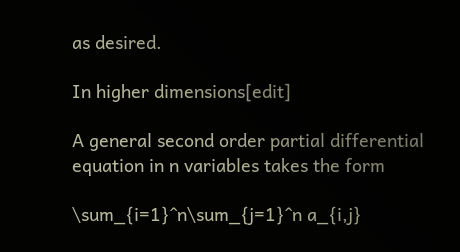as desired.

In higher dimensions[edit]

A general second order partial differential equation in n variables takes the form

\sum_{i=1}^n\sum_{j=1}^n a_{i,j}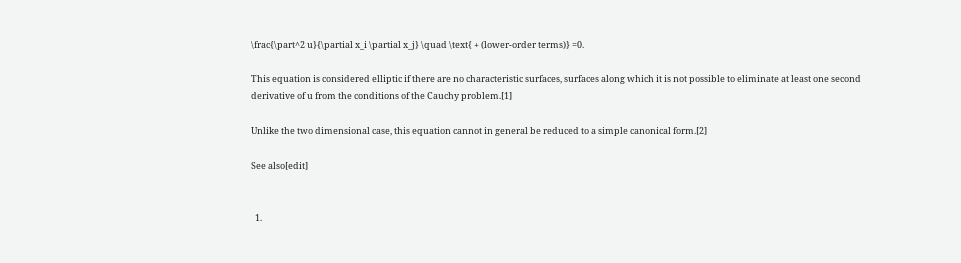\frac{\part^2 u}{\partial x_i \partial x_j} \quad \text{ + (lower-order terms)} =0.

This equation is considered elliptic if there are no characteristic surfaces, surfaces along which it is not possible to eliminate at least one second derivative of u from the conditions of the Cauchy problem.[1]

Unlike the two dimensional case, this equation cannot in general be reduced to a simple canonical form.[2]

See also[edit]


  1.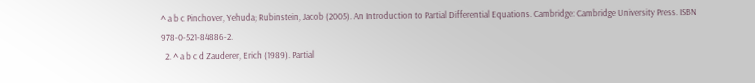^ a b c Pinchover, Yehuda; Rubinstein, Jacob (2005). An Introduction to Partial Differential Equations. Cambridge: Cambridge University Press. ISBN 978-0-521-84886-2.
  2. ^ a b c d Zauderer, Erich (1989). Partial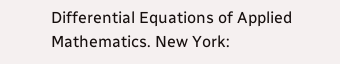Differential Equations of Applied Mathematics. New York: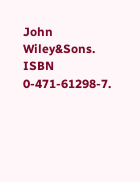John Wiley&Sons. ISBN 0-471-61298-7.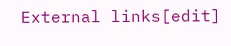External links[edit]